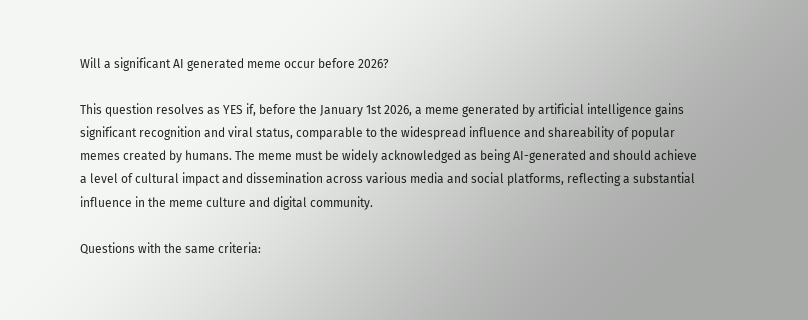Will a significant AI generated meme occur before 2026?

This question resolves as YES if, before the January 1st 2026, a meme generated by artificial intelligence gains significant recognition and viral status, comparable to the widespread influence and shareability of popular memes created by humans. The meme must be widely acknowledged as being AI-generated and should achieve a level of cultural impact and dissemination across various media and social platforms, reflecting a substantial influence in the meme culture and digital community.

Questions with the same criteria: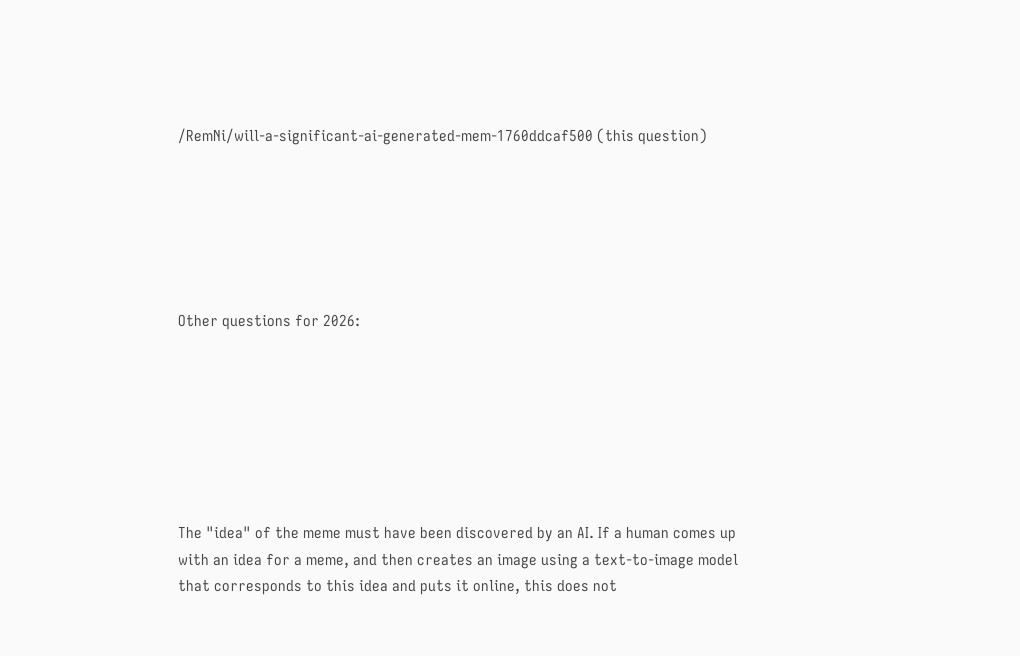/RemNi/will-a-significant-ai-generated-mem-1760ddcaf500 (this question)






Other questions for 2026:







The "idea" of the meme must have been discovered by an AI. If a human comes up with an idea for a meme, and then creates an image using a text-to-image model that corresponds to this idea and puts it online, this does not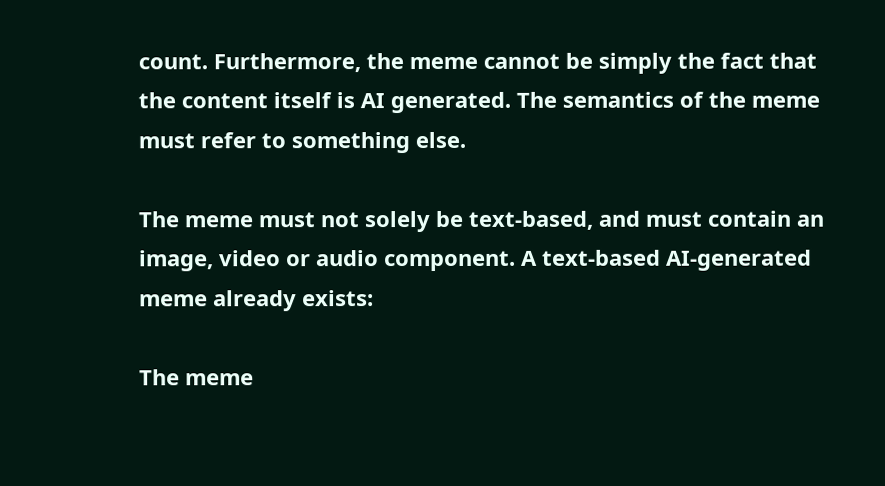count. Furthermore, the meme cannot be simply the fact that the content itself is AI generated. The semantics of the meme must refer to something else.

The meme must not solely be text-based, and must contain an image, video or audio component. A text-based AI-generated meme already exists:

The meme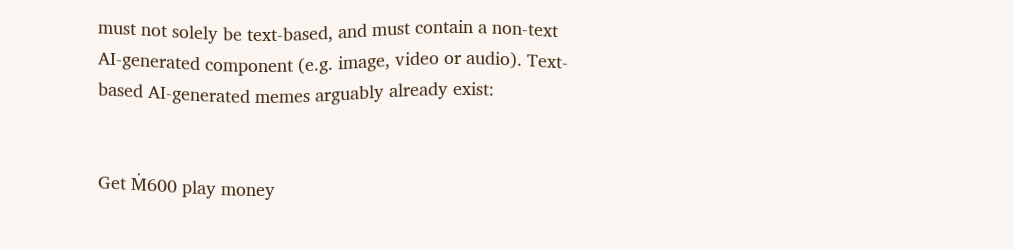must not solely be text-based, and must contain a non-text AI-generated component (e.g. image, video or audio). Text-based AI-generated memes arguably already exist:


Get Ṁ600 play money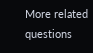More related questions